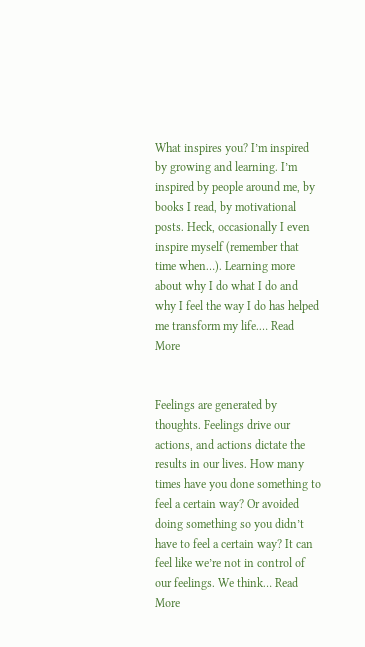What inspires you? I’m inspired by growing and learning. I’m inspired by people around me, by books I read, by motivational posts. Heck, occasionally I even inspire myself (remember that time when…). Learning more about why I do what I do and why I feel the way I do has helped me transform my life.… Read More


Feelings are generated by thoughts. Feelings drive our actions, and actions dictate the results in our lives. How many times have you done something to feel a certain way? Or avoided doing something so you didn’t have to feel a certain way? It can feel like we’re not in control of our feelings. We think… Read More